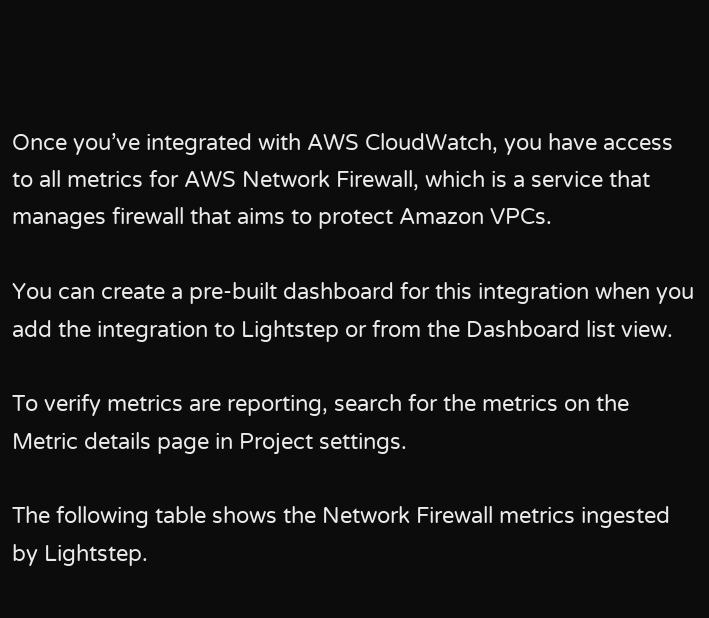Once you’ve integrated with AWS CloudWatch, you have access to all metrics for AWS Network Firewall, which is a service that manages firewall that aims to protect Amazon VPCs.

You can create a pre-built dashboard for this integration when you add the integration to Lightstep or from the Dashboard list view.

To verify metrics are reporting, search for the metrics on the Metric details page in Project settings.

The following table shows the Network Firewall metrics ingested by Lightstep.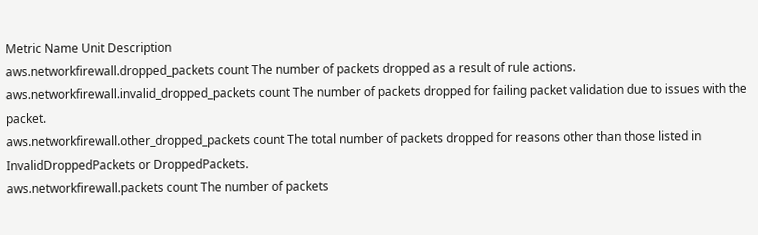Metric Name Unit Description
aws.networkfirewall.dropped_packets count The number of packets dropped as a result of rule actions.
aws.networkfirewall.invalid_dropped_packets count The number of packets dropped for failing packet validation due to issues with the packet.
aws.networkfirewall.other_dropped_packets count The total number of packets dropped for reasons other than those listed in InvalidDroppedPackets or DroppedPackets.
aws.networkfirewall.packets count The number of packets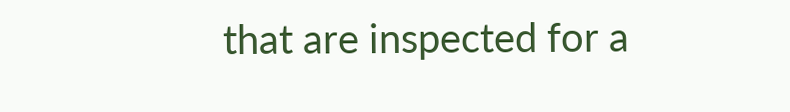that are inspected for a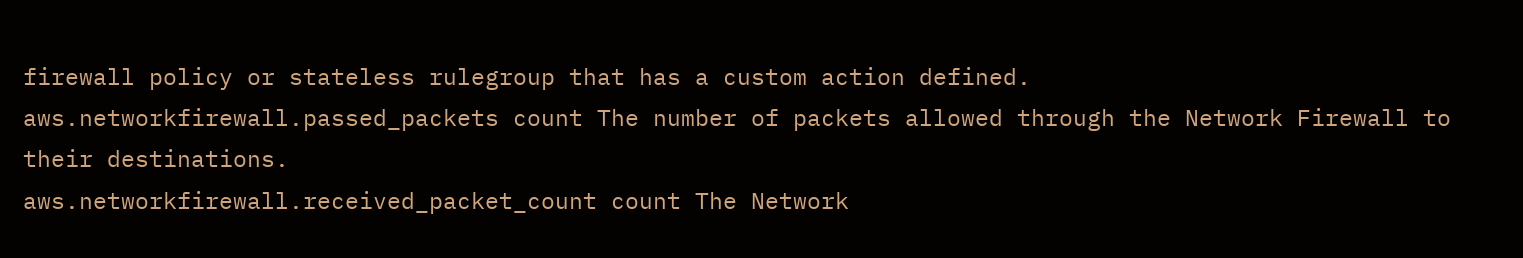firewall policy or stateless rulegroup that has a custom action defined.
aws.networkfirewall.passed_packets count The number of packets allowed through the Network Firewall to their destinations.
aws.networkfirewall.received_packet_count count The Network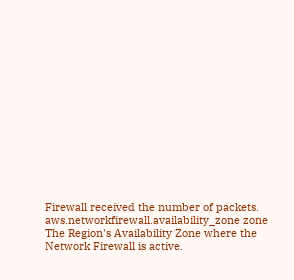Firewall received the number of packets.
aws.networkfirewall.availability_zone zone The Region's Availability Zone where the Network Firewall is active.